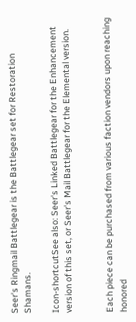Seer's Ringmail Battlegear is the Battlegear set for Restoration Shamans.

Icon-shortcutSee also: Seer's Linked Battlegear for the Enhancement version of this set, or Seer's Mail Battlegear for the Elemental version.


Each piece can be purchased from various faction vendors upon reaching honored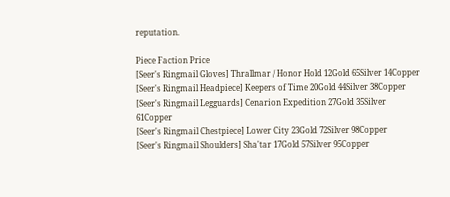reputation.

Piece Faction Price
[Seer's Ringmail Gloves] Thrallmar / Honor Hold 12Gold 65Silver 14Copper
[Seer's Ringmail Headpiece] Keepers of Time 20Gold 44Silver 38Copper
[Seer's Ringmail Legguards] Cenarion Expedition 27Gold 35Silver 61Copper
[Seer's Ringmail Chestpiece] Lower City 23Gold 72Silver 98Copper
[Seer's Ringmail Shoulders] Sha'tar 17Gold 57Silver 95Copper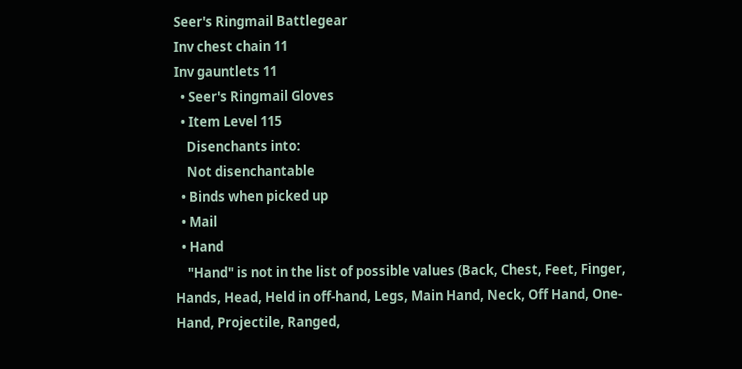Seer's Ringmail Battlegear
Inv chest chain 11
Inv gauntlets 11
  • Seer's Ringmail Gloves
  • Item Level 115
    Disenchants into:
    Not disenchantable
  • Binds when picked up
  • Mail
  • Hand
    "Hand" is not in the list of possible values (Back, Chest, Feet, Finger, Hands, Head, Held in off-hand, Legs, Main Hand, Neck, Off Hand, One-Hand, Projectile, Ranged,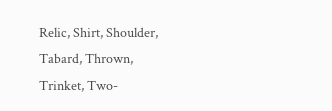Relic, Shirt, Shoulder, Tabard, Thrown, Trinket, Two-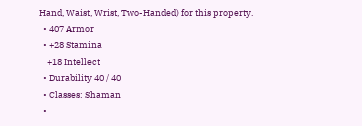Hand, Waist, Wrist, Two-Handed) for this property.
  • 407 Armor
  • +28 Stamina
    +18 Intellect
  • Durability 40 / 40
  • Classes: Shaman
  •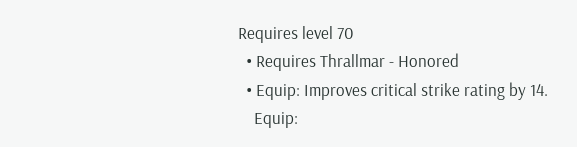Requires level 70
  • Requires Thrallmar - Honored
  • Equip: Improves critical strike rating by 14.
    Equip: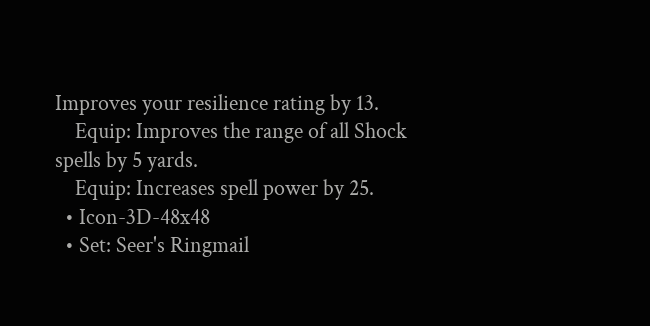Improves your resilience rating by 13.
    Equip: Improves the range of all Shock spells by 5 yards.
    Equip: Increases spell power by 25.
  • Icon-3D-48x48
  • Set: Seer's Ringmail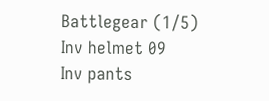Battlegear (1/5)
Inv helmet 09
Inv pants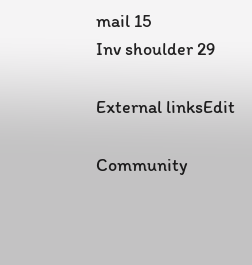mail 15
Inv shoulder 29

External linksEdit

Community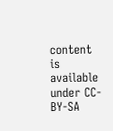content is available under CC-BY-SA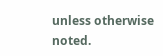unless otherwise noted.